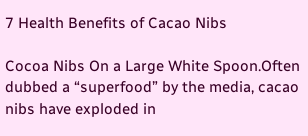7 Health Benefits of Cacao Nibs

Cocoa Nibs On a Large White Spoon.Often dubbed a “superfood” by the media, cacao nibs have exploded in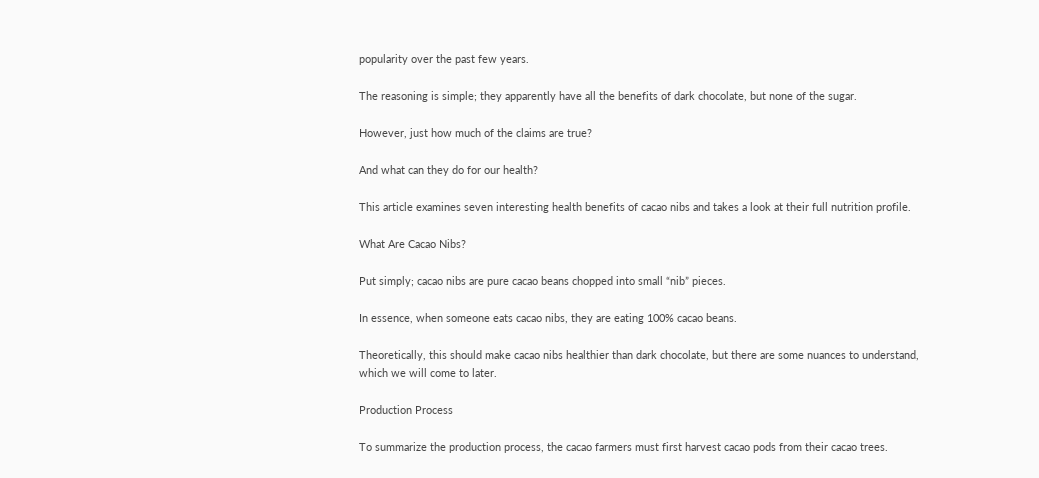popularity over the past few years.

The reasoning is simple; they apparently have all the benefits of dark chocolate, but none of the sugar.

However, just how much of the claims are true?

And what can they do for our health?

This article examines seven interesting health benefits of cacao nibs and takes a look at their full nutrition profile.

What Are Cacao Nibs?

Put simply; cacao nibs are pure cacao beans chopped into small “nib” pieces.

In essence, when someone eats cacao nibs, they are eating 100% cacao beans.

Theoretically, this should make cacao nibs healthier than dark chocolate, but there are some nuances to understand, which we will come to later.

Production Process

To summarize the production process, the cacao farmers must first harvest cacao pods from their cacao trees.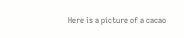Here is a picture of a cacao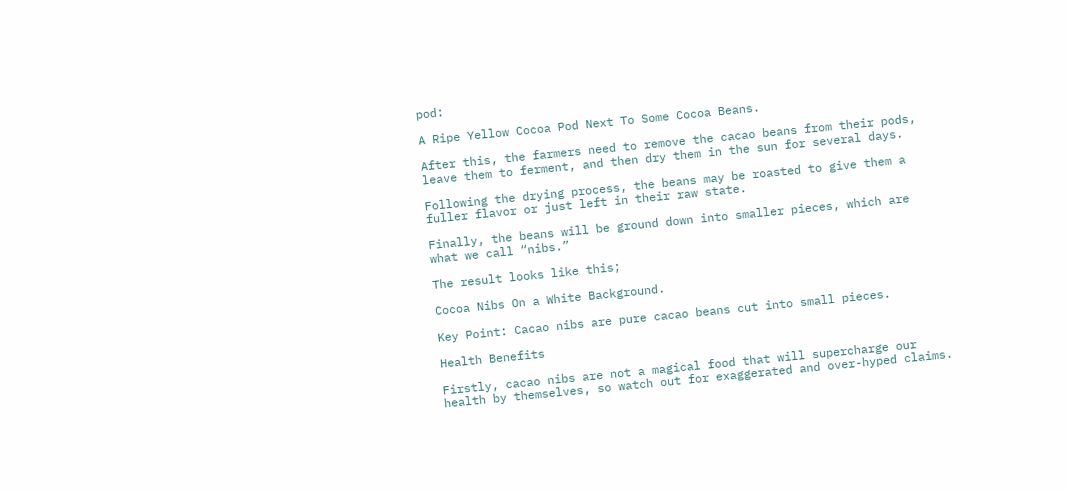pod:

A Ripe Yellow Cocoa Pod Next To Some Cocoa Beans.

After this, the farmers need to remove the cacao beans from their pods, leave them to ferment, and then dry them in the sun for several days.

Following the drying process, the beans may be roasted to give them a fuller flavor or just left in their raw state.

Finally, the beans will be ground down into smaller pieces, which are what we call “nibs.”

The result looks like this;

Cocoa Nibs On a White Background.

Key Point: Cacao nibs are pure cacao beans cut into small pieces.

Health Benefits

Firstly, cacao nibs are not a magical food that will supercharge our health by themselves, so watch out for exaggerated and over-hyped claims.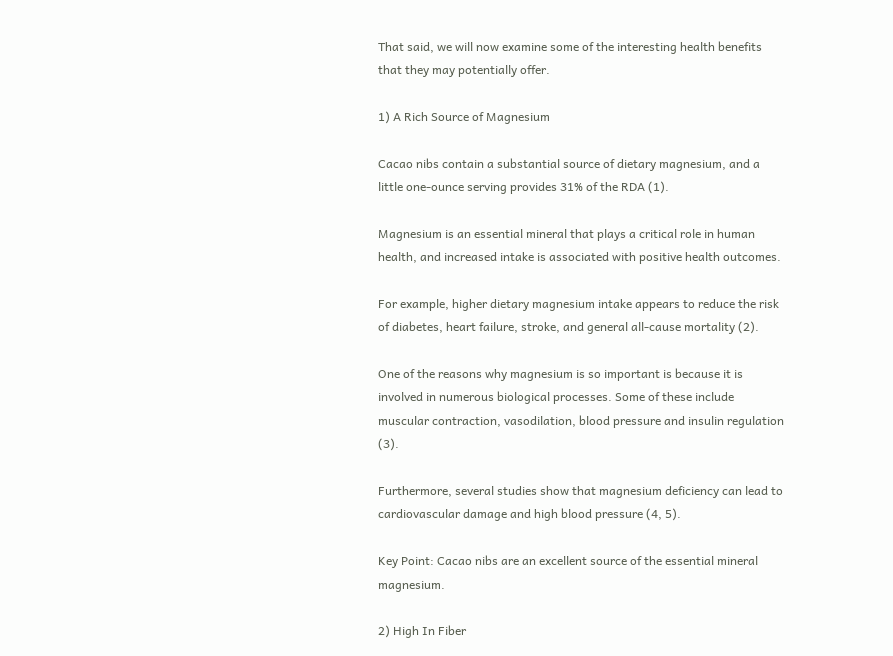That said, we will now examine some of the interesting health benefits that they may potentially offer.

1) A Rich Source of Magnesium

Cacao nibs contain a substantial source of dietary magnesium, and a little one-ounce serving provides 31% of the RDA (1).

Magnesium is an essential mineral that plays a critical role in human health, and increased intake is associated with positive health outcomes.

For example, higher dietary magnesium intake appears to reduce the risk of diabetes, heart failure, stroke, and general all-cause mortality (2).

One of the reasons why magnesium is so important is because it is involved in numerous biological processes. Some of these include muscular contraction, vasodilation, blood pressure and insulin regulation (3).

Furthermore, several studies show that magnesium deficiency can lead to cardiovascular damage and high blood pressure (4, 5).

Key Point: Cacao nibs are an excellent source of the essential mineral magnesium.

2) High In Fiber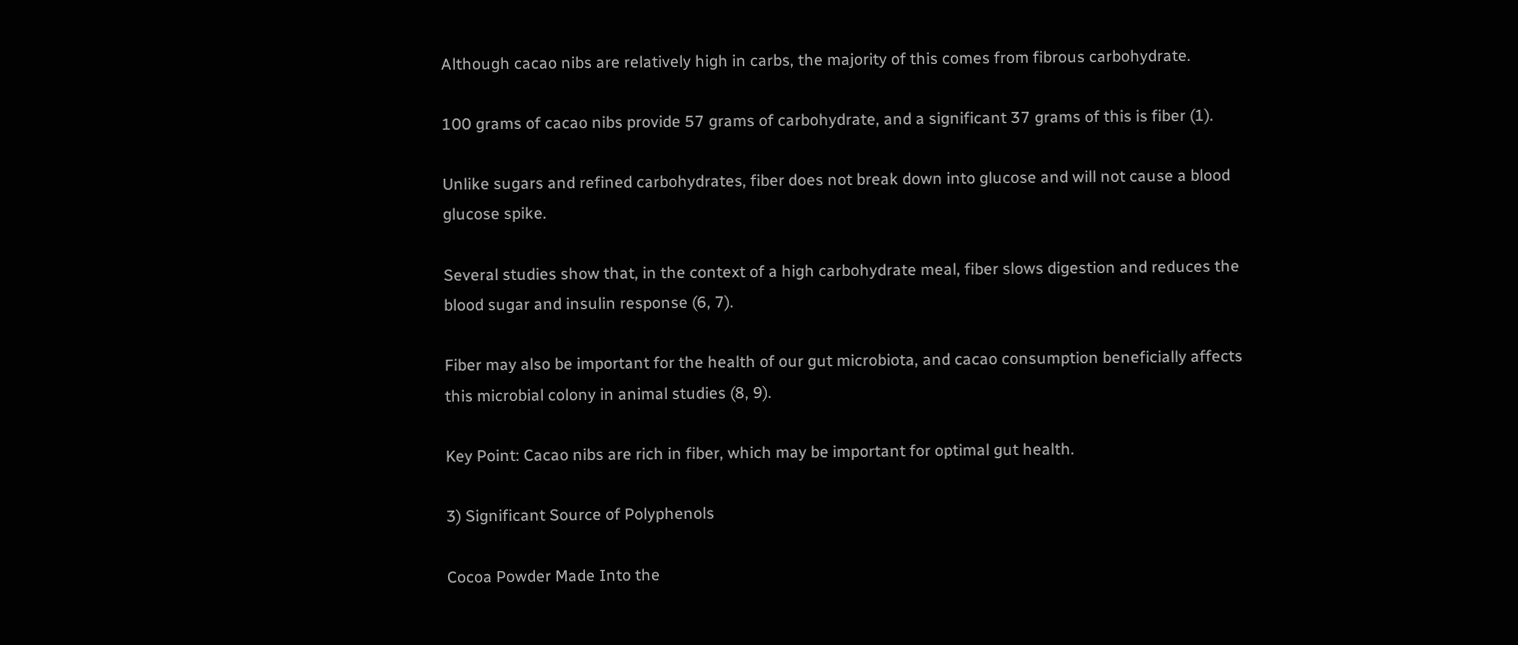Although cacao nibs are relatively high in carbs, the majority of this comes from fibrous carbohydrate.

100 grams of cacao nibs provide 57 grams of carbohydrate, and a significant 37 grams of this is fiber (1).

Unlike sugars and refined carbohydrates, fiber does not break down into glucose and will not cause a blood glucose spike.

Several studies show that, in the context of a high carbohydrate meal, fiber slows digestion and reduces the blood sugar and insulin response (6, 7).

Fiber may also be important for the health of our gut microbiota, and cacao consumption beneficially affects this microbial colony in animal studies (8, 9).

Key Point: Cacao nibs are rich in fiber, which may be important for optimal gut health.

3) Significant Source of Polyphenols

Cocoa Powder Made Into the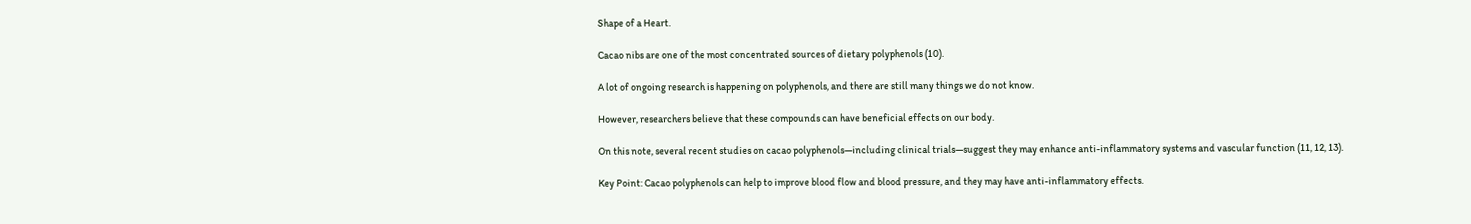Shape of a Heart.

Cacao nibs are one of the most concentrated sources of dietary polyphenols (10).

A lot of ongoing research is happening on polyphenols, and there are still many things we do not know.

However, researchers believe that these compounds can have beneficial effects on our body.

On this note, several recent studies on cacao polyphenols—including clinical trials—suggest they may enhance anti-inflammatory systems and vascular function (11, 12, 13).

Key Point: Cacao polyphenols can help to improve blood flow and blood pressure, and they may have anti-inflammatory effects.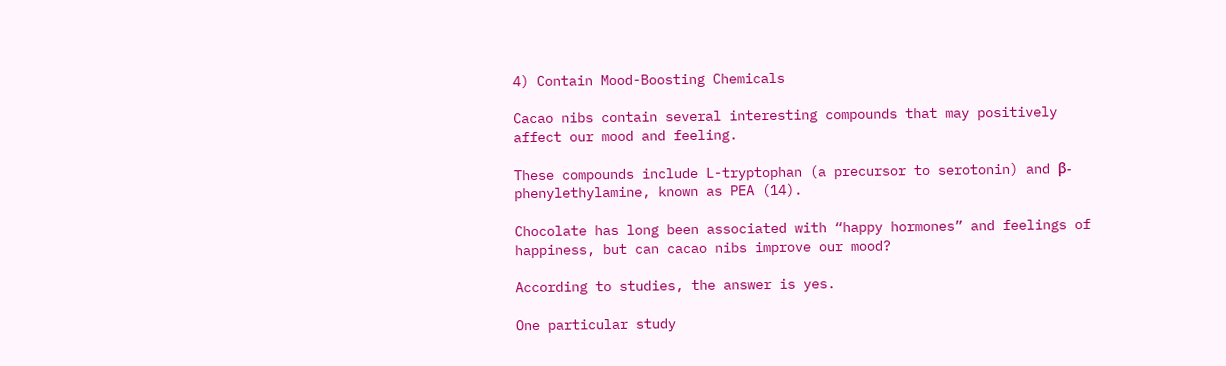4) Contain Mood-Boosting Chemicals

Cacao nibs contain several interesting compounds that may positively affect our mood and feeling.

These compounds include L-tryptophan (a precursor to serotonin) and β-phenylethylamine, known as PEA (14).

Chocolate has long been associated with “happy hormones” and feelings of happiness, but can cacao nibs improve our mood?

According to studies, the answer is yes.

One particular study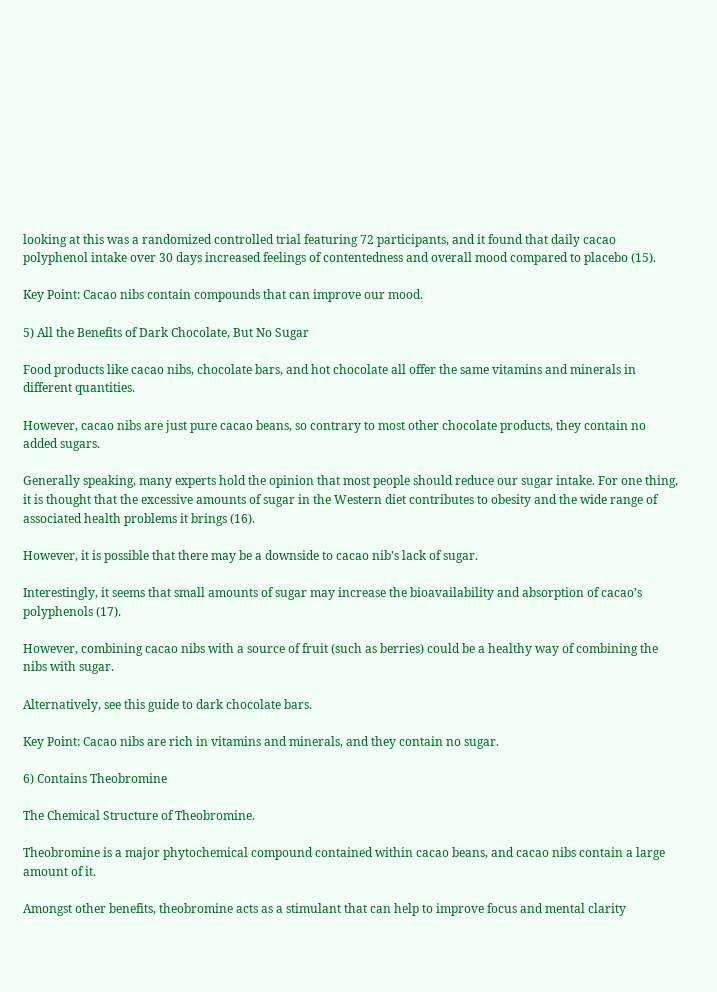looking at this was a randomized controlled trial featuring 72 participants, and it found that daily cacao polyphenol intake over 30 days increased feelings of contentedness and overall mood compared to placebo (15).

Key Point: Cacao nibs contain compounds that can improve our mood.

5) All the Benefits of Dark Chocolate, But No Sugar

Food products like cacao nibs, chocolate bars, and hot chocolate all offer the same vitamins and minerals in different quantities.

However, cacao nibs are just pure cacao beans, so contrary to most other chocolate products, they contain no added sugars.

Generally speaking, many experts hold the opinion that most people should reduce our sugar intake. For one thing, it is thought that the excessive amounts of sugar in the Western diet contributes to obesity and the wide range of associated health problems it brings (16).

However, it is possible that there may be a downside to cacao nib’s lack of sugar.

Interestingly, it seems that small amounts of sugar may increase the bioavailability and absorption of cacao’s polyphenols (17).

However, combining cacao nibs with a source of fruit (such as berries) could be a healthy way of combining the nibs with sugar.

Alternatively, see this guide to dark chocolate bars.

Key Point: Cacao nibs are rich in vitamins and minerals, and they contain no sugar.

6) Contains Theobromine

The Chemical Structure of Theobromine.

Theobromine is a major phytochemical compound contained within cacao beans, and cacao nibs contain a large amount of it.

Amongst other benefits, theobromine acts as a stimulant that can help to improve focus and mental clarity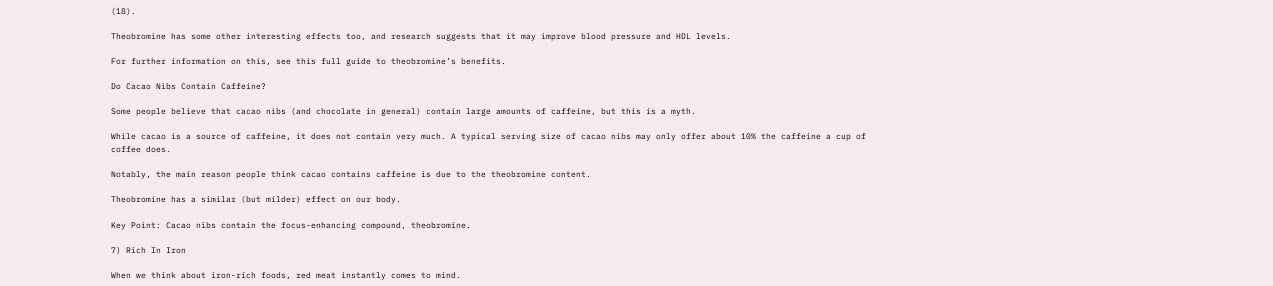(18).

Theobromine has some other interesting effects too, and research suggests that it may improve blood pressure and HDL levels.

For further information on this, see this full guide to theobromine’s benefits.

Do Cacao Nibs Contain Caffeine?

Some people believe that cacao nibs (and chocolate in general) contain large amounts of caffeine, but this is a myth.

While cacao is a source of caffeine, it does not contain very much. A typical serving size of cacao nibs may only offer about 10% the caffeine a cup of coffee does.

Notably, the main reason people think cacao contains caffeine is due to the theobromine content.

Theobromine has a similar (but milder) effect on our body.

Key Point: Cacao nibs contain the focus-enhancing compound, theobromine.

7) Rich In Iron

When we think about iron-rich foods, red meat instantly comes to mind.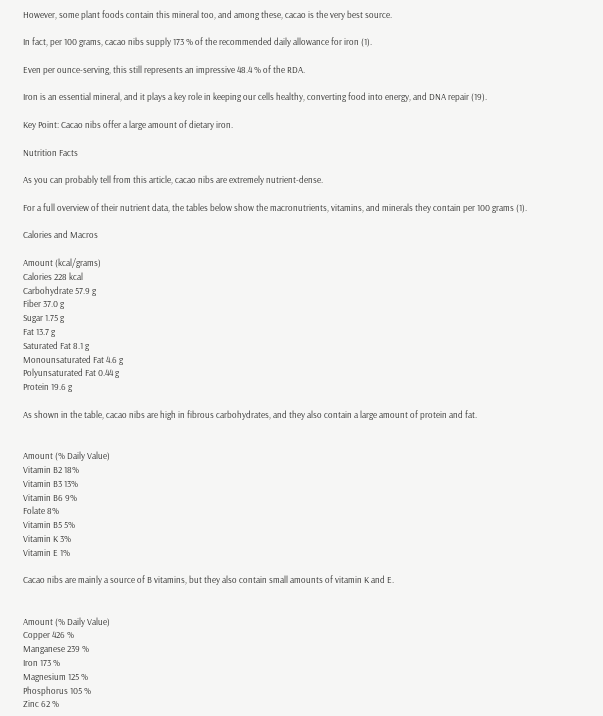However, some plant foods contain this mineral too, and among these, cacao is the very best source.

In fact, per 100 grams, cacao nibs supply 173 % of the recommended daily allowance for iron (1).

Even per ounce-serving, this still represents an impressive 48.4 % of the RDA.

Iron is an essential mineral, and it plays a key role in keeping our cells healthy, converting food into energy, and DNA repair (19).

Key Point: Cacao nibs offer a large amount of dietary iron.

Nutrition Facts

As you can probably tell from this article, cacao nibs are extremely nutrient-dense.

For a full overview of their nutrient data, the tables below show the macronutrients, vitamins, and minerals they contain per 100 grams (1).

Calories and Macros

Amount (kcal/grams)
Calories 228 kcal
Carbohydrate 57.9 g
Fiber 37.0 g
Sugar 1.75 g
Fat 13.7 g
Saturated Fat 8.1 g
Monounsaturated Fat 4.6 g
Polyunsaturated Fat 0.44 g
Protein 19.6 g

As shown in the table, cacao nibs are high in fibrous carbohydrates, and they also contain a large amount of protein and fat.


Amount (% Daily Value)
Vitamin B2 18%
Vitamin B3 13%
Vitamin B6 9%
Folate 8%
Vitamin B5 5%
Vitamin K 3%
Vitamin E 1%

Cacao nibs are mainly a source of B vitamins, but they also contain small amounts of vitamin K and E.


Amount (% Daily Value)
Copper 426 %
Manganese 239 %
Iron 173 %
Magnesium 125 %
Phosphorus 105 %
Zinc 62 %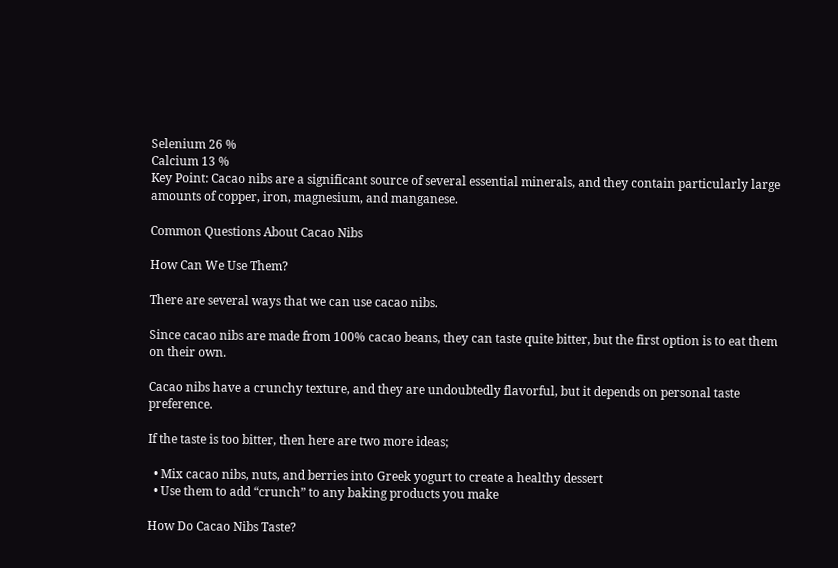Selenium 26 %
Calcium 13 %
Key Point: Cacao nibs are a significant source of several essential minerals, and they contain particularly large amounts of copper, iron, magnesium, and manganese.

Common Questions About Cacao Nibs

How Can We Use Them?

There are several ways that we can use cacao nibs.

Since cacao nibs are made from 100% cacao beans, they can taste quite bitter, but the first option is to eat them on their own.

Cacao nibs have a crunchy texture, and they are undoubtedly flavorful, but it depends on personal taste preference.

If the taste is too bitter, then here are two more ideas;

  • Mix cacao nibs, nuts, and berries into Greek yogurt to create a healthy dessert
  • Use them to add “crunch” to any baking products you make

How Do Cacao Nibs Taste?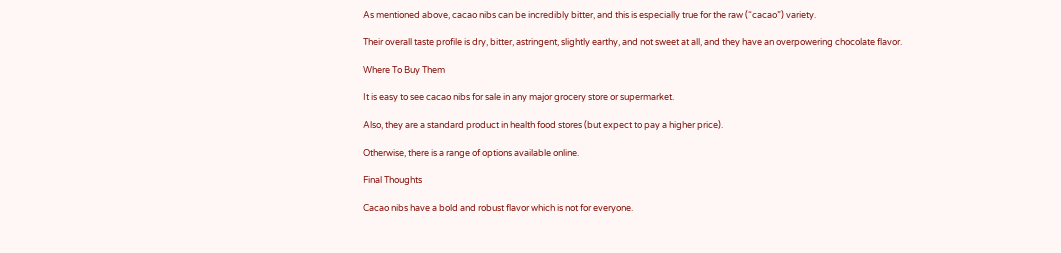As mentioned above, cacao nibs can be incredibly bitter, and this is especially true for the raw (“cacao”) variety.

Their overall taste profile is dry, bitter, astringent, slightly earthy, and not sweet at all, and they have an overpowering chocolate flavor.

Where To Buy Them

It is easy to see cacao nibs for sale in any major grocery store or supermarket.

Also, they are a standard product in health food stores (but expect to pay a higher price).

Otherwise, there is a range of options available online.

Final Thoughts

Cacao nibs have a bold and robust flavor which is not for everyone.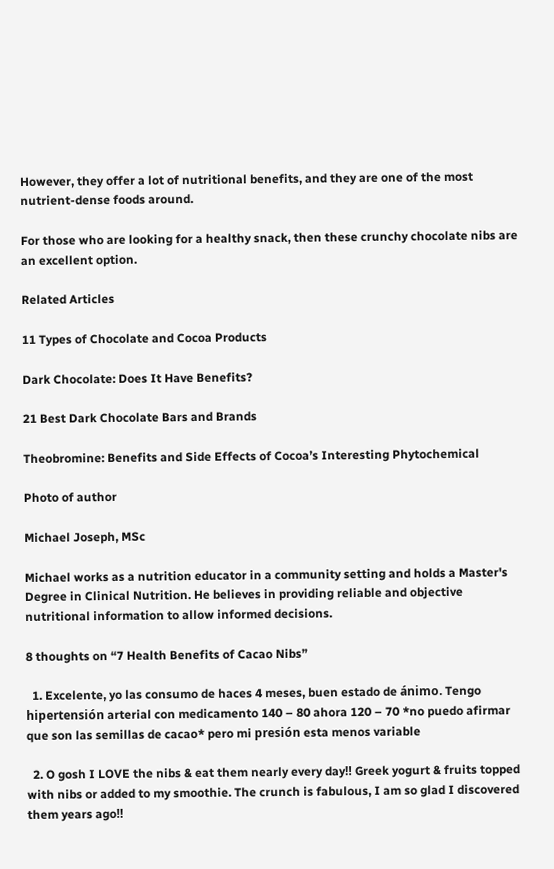However, they offer a lot of nutritional benefits, and they are one of the most nutrient-dense foods around.

For those who are looking for a healthy snack, then these crunchy chocolate nibs are an excellent option.

Related Articles

11 Types of Chocolate and Cocoa Products

Dark Chocolate: Does It Have Benefits?

21 Best Dark Chocolate Bars and Brands

Theobromine: Benefits and Side Effects of Cocoa’s Interesting Phytochemical

Photo of author

Michael Joseph, MSc

Michael works as a nutrition educator in a community setting and holds a Master's Degree in Clinical Nutrition. He believes in providing reliable and objective nutritional information to allow informed decisions.

8 thoughts on “7 Health Benefits of Cacao Nibs”

  1. Excelente, yo las consumo de haces 4 meses, buen estado de ánimo. Tengo hipertensión arterial con medicamento 140 – 80 ahora 120 – 70 *no puedo afirmar que son las semillas de cacao* pero mi presión esta menos variable

  2. O gosh I LOVE the nibs & eat them nearly every day‼ Greek yogurt & fruits topped with nibs or added to my smoothie. The crunch is fabulous, I am so glad I discovered them years ago‼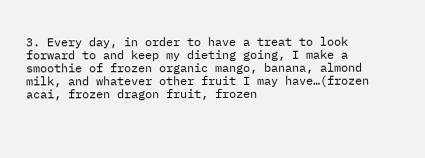3. Every day, in order to have a treat to look forward to and keep my dieting going, I make a smoothie of frozen organic mango, banana, almond milk, and whatever other fruit I may have…(frozen acai, frozen dragon fruit, frozen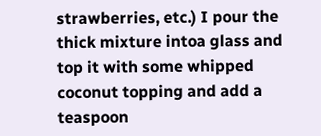strawberries, etc.) I pour the thick mixture intoa glass and top it with some whipped coconut topping and add a teaspoon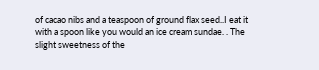of cacao nibs and a teaspoon of ground flax seed..I eat it with a spoon like you would an ice cream sundae. . The slight sweetness of the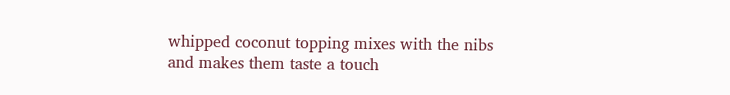whipped coconut topping mixes with the nibs and makes them taste a touch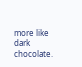more like dark chocolate.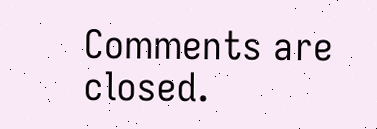Comments are closed.